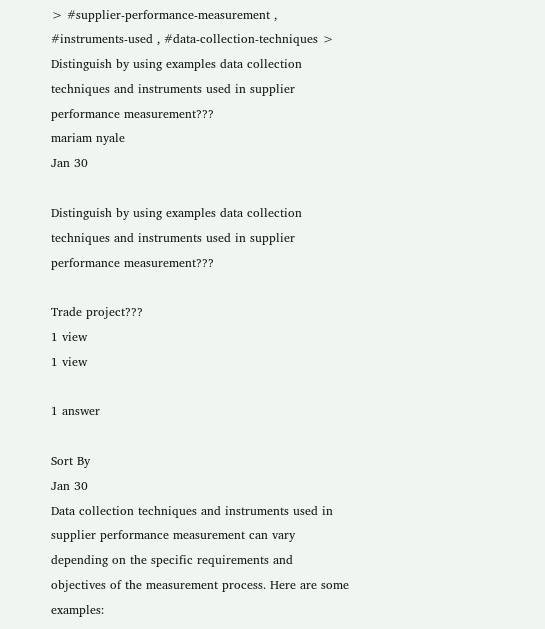> #supplier-performance-measurement , #instruments-used , #data-collection-techniques > Distinguish by using examples data collection techniques and instruments used in supplier performance measurement???
mariam nyale
Jan 30

Distinguish by using examples data collection techniques and instruments used in supplier performance measurement???

Trade project???
1 view
1 view

1 answer

Sort By
Jan 30
Data collection techniques and instruments used in supplier performance measurement can vary depending on the specific requirements and objectives of the measurement process. Here are some examples: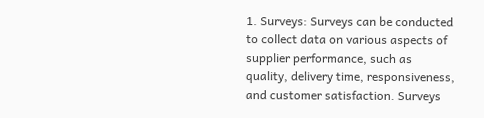1. Surveys: Surveys can be conducted to collect data on various aspects of supplier performance, such as quality, delivery time, responsiveness, and customer satisfaction. Surveys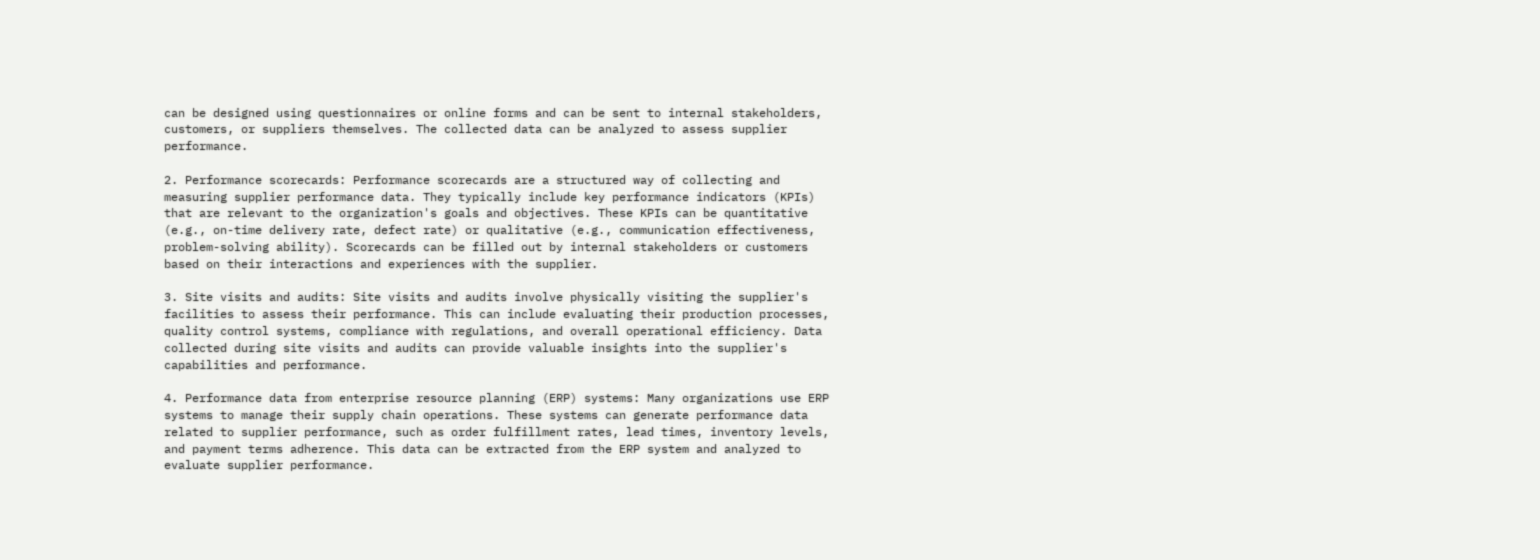can be designed using questionnaires or online forms and can be sent to internal stakeholders, customers, or suppliers themselves. The collected data can be analyzed to assess supplier performance.

2. Performance scorecards: Performance scorecards are a structured way of collecting and measuring supplier performance data. They typically include key performance indicators (KPIs) that are relevant to the organization's goals and objectives. These KPIs can be quantitative (e.g., on-time delivery rate, defect rate) or qualitative (e.g., communication effectiveness, problem-solving ability). Scorecards can be filled out by internal stakeholders or customers based on their interactions and experiences with the supplier.

3. Site visits and audits: Site visits and audits involve physically visiting the supplier's facilities to assess their performance. This can include evaluating their production processes, quality control systems, compliance with regulations, and overall operational efficiency. Data collected during site visits and audits can provide valuable insights into the supplier's capabilities and performance.

4. Performance data from enterprise resource planning (ERP) systems: Many organizations use ERP systems to manage their supply chain operations. These systems can generate performance data related to supplier performance, such as order fulfillment rates, lead times, inventory levels, and payment terms adherence. This data can be extracted from the ERP system and analyzed to evaluate supplier performance.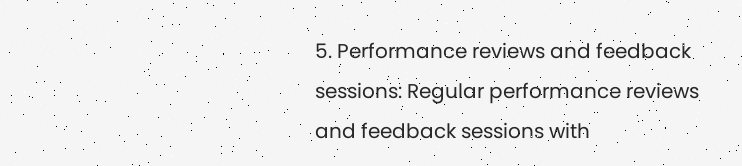5. Performance reviews and feedback sessions: Regular performance reviews and feedback sessions with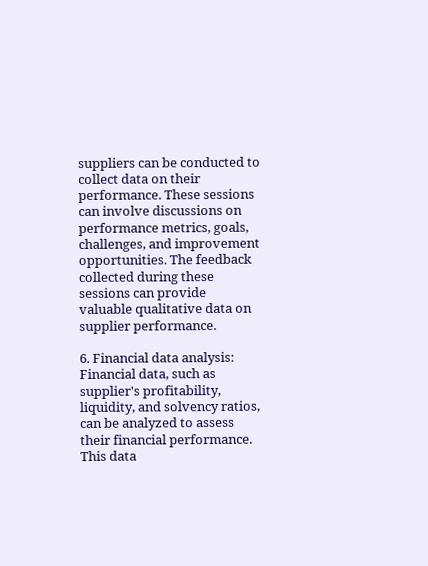suppliers can be conducted to collect data on their performance. These sessions can involve discussions on performance metrics, goals, challenges, and improvement opportunities. The feedback collected during these sessions can provide valuable qualitative data on supplier performance.

6. Financial data analysis: Financial data, such as supplier's profitability, liquidity, and solvency ratios, can be analyzed to assess their financial performance. This data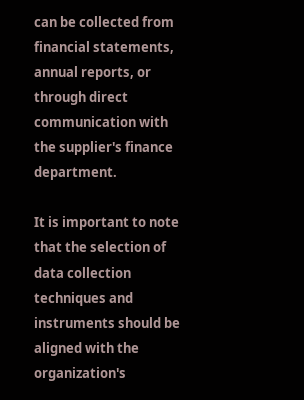can be collected from financial statements, annual reports, or through direct communication with the supplier's finance department.

It is important to note that the selection of data collection techniques and instruments should be aligned with the organization's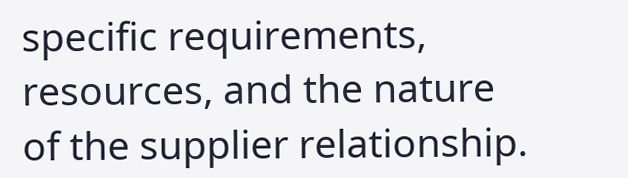specific requirements, resources, and the nature of the supplier relationship.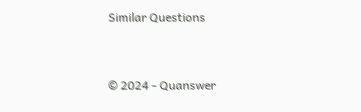Similar Questions


© 2024 - Quanswer